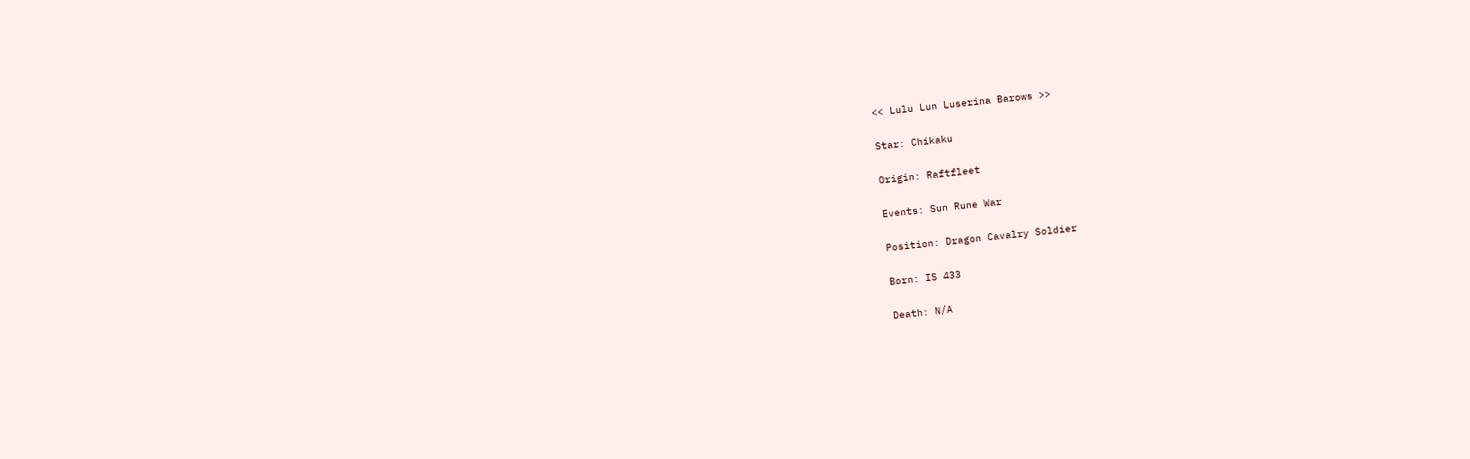<< Lulu Lun Luserina Barows >>

Star: Chikaku

Origin: Raftfleet

Events: Sun Rune War

Position: Dragon Cavalry Soldier

Born: IS 433

Death: N/A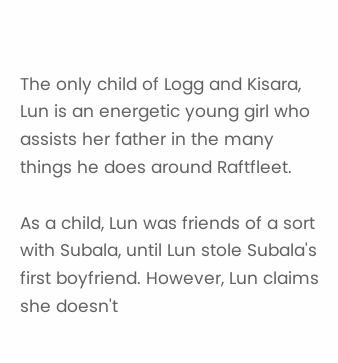The only child of Logg and Kisara, Lun is an energetic young girl who assists her father in the many things he does around Raftfleet.

As a child, Lun was friends of a sort with Subala, until Lun stole Subala's first boyfriend. However, Lun claims she doesn't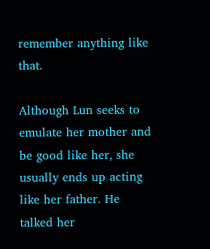remember anything like that.

Although Lun seeks to emulate her mother and be good like her, she usually ends up acting like her father. He talked her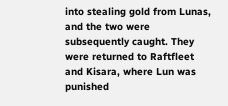into stealing gold from Lunas, and the two were subsequently caught. They were returned to Raftfleet and Kisara, where Lun was punished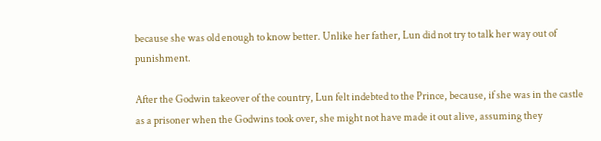because she was old enough to know better. Unlike her father, Lun did not try to talk her way out of punishment.

After the Godwin takeover of the country, Lun felt indebted to the Prince, because, if she was in the castle as a prisoner when the Godwins took over, she might not have made it out alive, assuming they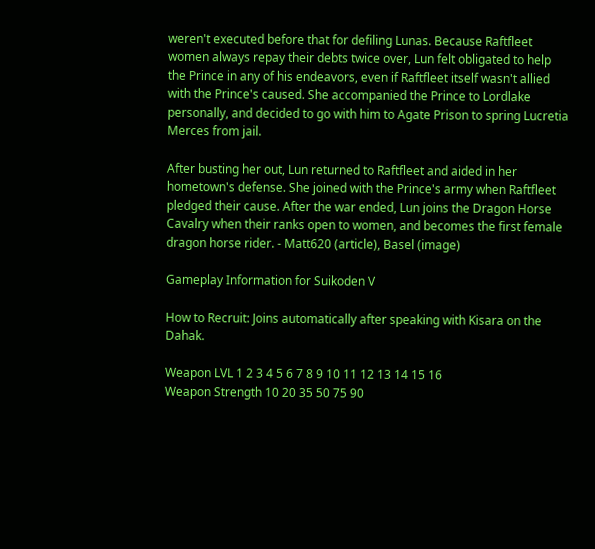weren't executed before that for defiling Lunas. Because Raftfleet women always repay their debts twice over, Lun felt obligated to help the Prince in any of his endeavors, even if Raftfleet itself wasn't allied with the Prince's caused. She accompanied the Prince to Lordlake personally, and decided to go with him to Agate Prison to spring Lucretia Merces from jail.

After busting her out, Lun returned to Raftfleet and aided in her hometown's defense. She joined with the Prince's army when Raftfleet pledged their cause. After the war ended, Lun joins the Dragon Horse Cavalry when their ranks open to women, and becomes the first female dragon horse rider. - Matt620 (article), Basel (image)

Gameplay Information for Suikoden V

How to Recruit: Joins automatically after speaking with Kisara on the Dahak.

Weapon LVL 1 2 3 4 5 6 7 8 9 10 11 12 13 14 15 16
Weapon Strength 10 20 35 50 75 90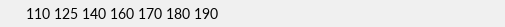110 125 140 160 170 180 190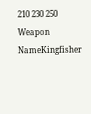210 230 250
Weapon NameKingfisher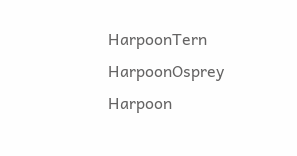HarpoonTern HarpoonOsprey Harpoon